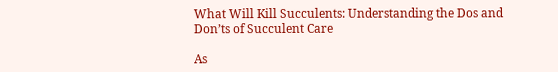What Will Kill Succulents: Understanding the Dos and Don’ts of Succulent Care

As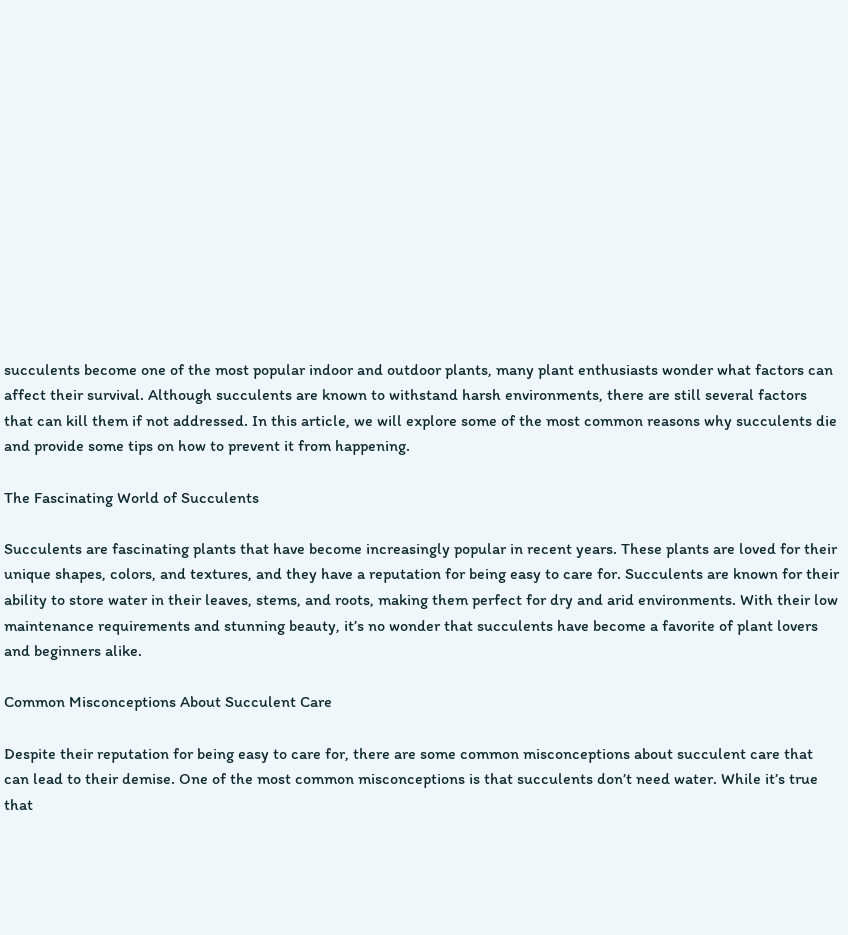succulents become one of the most popular indoor and outdoor plants, many plant enthusiasts wonder what factors can affect their survival. Although succulents are known to withstand harsh environments, there are still several factors that can kill them if not addressed. In this article, we will explore some of the most common reasons why succulents die and provide some tips on how to prevent it from happening.

The Fascinating World of Succulents

Succulents are fascinating plants that have become increasingly popular in recent years. These plants are loved for their unique shapes, colors, and textures, and they have a reputation for being easy to care for. Succulents are known for their ability to store water in their leaves, stems, and roots, making them perfect for dry and arid environments. With their low maintenance requirements and stunning beauty, it’s no wonder that succulents have become a favorite of plant lovers and beginners alike.

Common Misconceptions About Succulent Care

Despite their reputation for being easy to care for, there are some common misconceptions about succulent care that can lead to their demise. One of the most common misconceptions is that succulents don’t need water. While it’s true that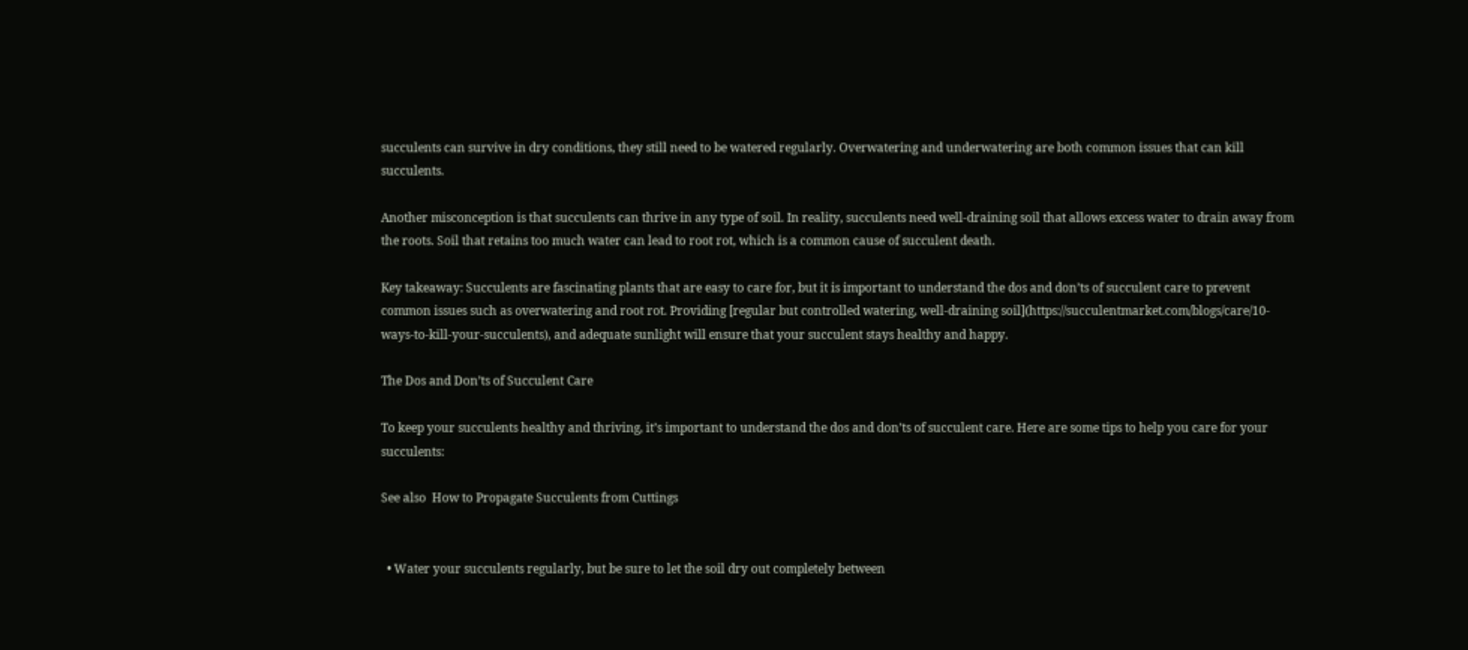succulents can survive in dry conditions, they still need to be watered regularly. Overwatering and underwatering are both common issues that can kill succulents.

Another misconception is that succulents can thrive in any type of soil. In reality, succulents need well-draining soil that allows excess water to drain away from the roots. Soil that retains too much water can lead to root rot, which is a common cause of succulent death.

Key takeaway: Succulents are fascinating plants that are easy to care for, but it is important to understand the dos and don’ts of succulent care to prevent common issues such as overwatering and root rot. Providing [regular but controlled watering, well-draining soil](https://succulentmarket.com/blogs/care/10-ways-to-kill-your-succulents), and adequate sunlight will ensure that your succulent stays healthy and happy.

The Dos and Don’ts of Succulent Care

To keep your succulents healthy and thriving, it’s important to understand the dos and don’ts of succulent care. Here are some tips to help you care for your succulents:

See also  How to Propagate Succulents from Cuttings


  • Water your succulents regularly, but be sure to let the soil dry out completely between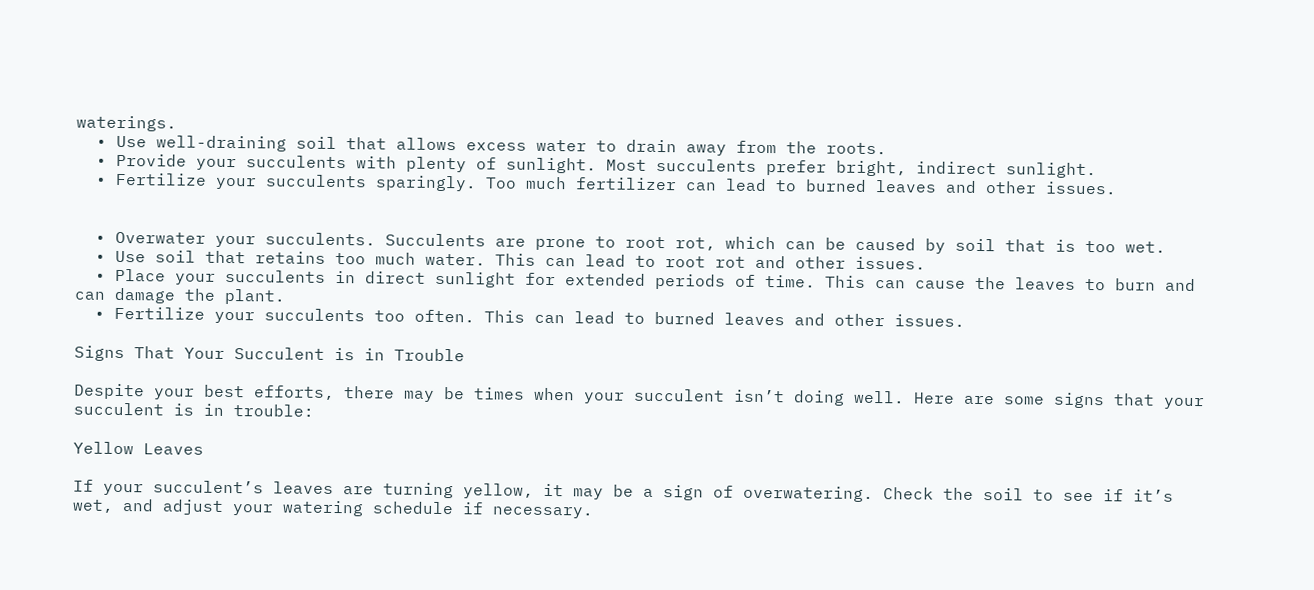waterings.
  • Use well-draining soil that allows excess water to drain away from the roots.
  • Provide your succulents with plenty of sunlight. Most succulents prefer bright, indirect sunlight.
  • Fertilize your succulents sparingly. Too much fertilizer can lead to burned leaves and other issues.


  • Overwater your succulents. Succulents are prone to root rot, which can be caused by soil that is too wet.
  • Use soil that retains too much water. This can lead to root rot and other issues.
  • Place your succulents in direct sunlight for extended periods of time. This can cause the leaves to burn and can damage the plant.
  • Fertilize your succulents too often. This can lead to burned leaves and other issues.

Signs That Your Succulent is in Trouble

Despite your best efforts, there may be times when your succulent isn’t doing well. Here are some signs that your succulent is in trouble:

Yellow Leaves

If your succulent’s leaves are turning yellow, it may be a sign of overwatering. Check the soil to see if it’s wet, and adjust your watering schedule if necessary.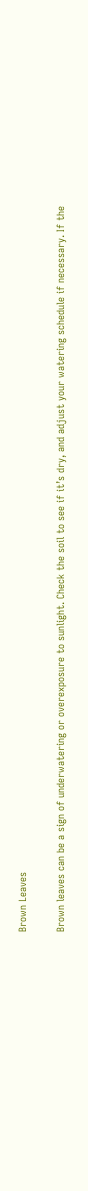Brown Leaves

Brown leaves can be a sign of underwatering or overexposure to sunlight. Check the soil to see if it’s dry, and adjust your watering schedule if necessary. If the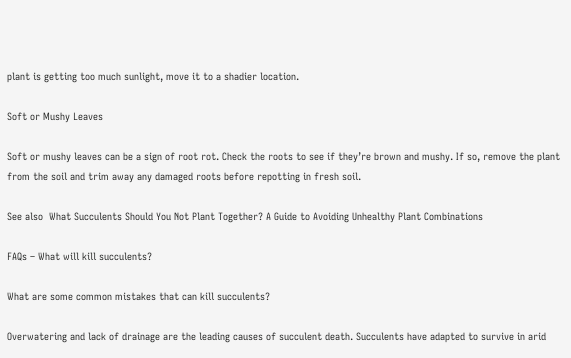plant is getting too much sunlight, move it to a shadier location.

Soft or Mushy Leaves

Soft or mushy leaves can be a sign of root rot. Check the roots to see if they’re brown and mushy. If so, remove the plant from the soil and trim away any damaged roots before repotting in fresh soil.

See also  What Succulents Should You Not Plant Together? A Guide to Avoiding Unhealthy Plant Combinations

FAQs – What will kill succulents?

What are some common mistakes that can kill succulents?

Overwatering and lack of drainage are the leading causes of succulent death. Succulents have adapted to survive in arid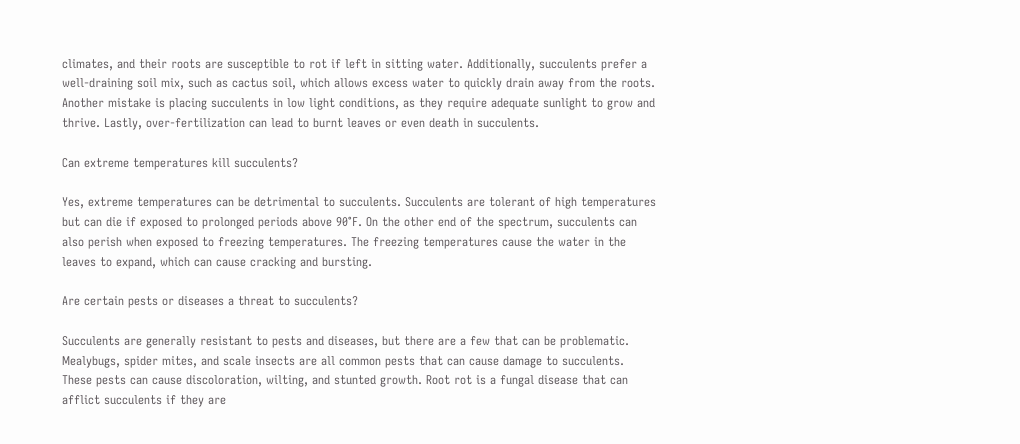climates, and their roots are susceptible to rot if left in sitting water. Additionally, succulents prefer a well-draining soil mix, such as cactus soil, which allows excess water to quickly drain away from the roots. Another mistake is placing succulents in low light conditions, as they require adequate sunlight to grow and thrive. Lastly, over-fertilization can lead to burnt leaves or even death in succulents.

Can extreme temperatures kill succulents?

Yes, extreme temperatures can be detrimental to succulents. Succulents are tolerant of high temperatures but can die if exposed to prolonged periods above 90°F. On the other end of the spectrum, succulents can also perish when exposed to freezing temperatures. The freezing temperatures cause the water in the leaves to expand, which can cause cracking and bursting.

Are certain pests or diseases a threat to succulents?

Succulents are generally resistant to pests and diseases, but there are a few that can be problematic. Mealybugs, spider mites, and scale insects are all common pests that can cause damage to succulents. These pests can cause discoloration, wilting, and stunted growth. Root rot is a fungal disease that can afflict succulents if they are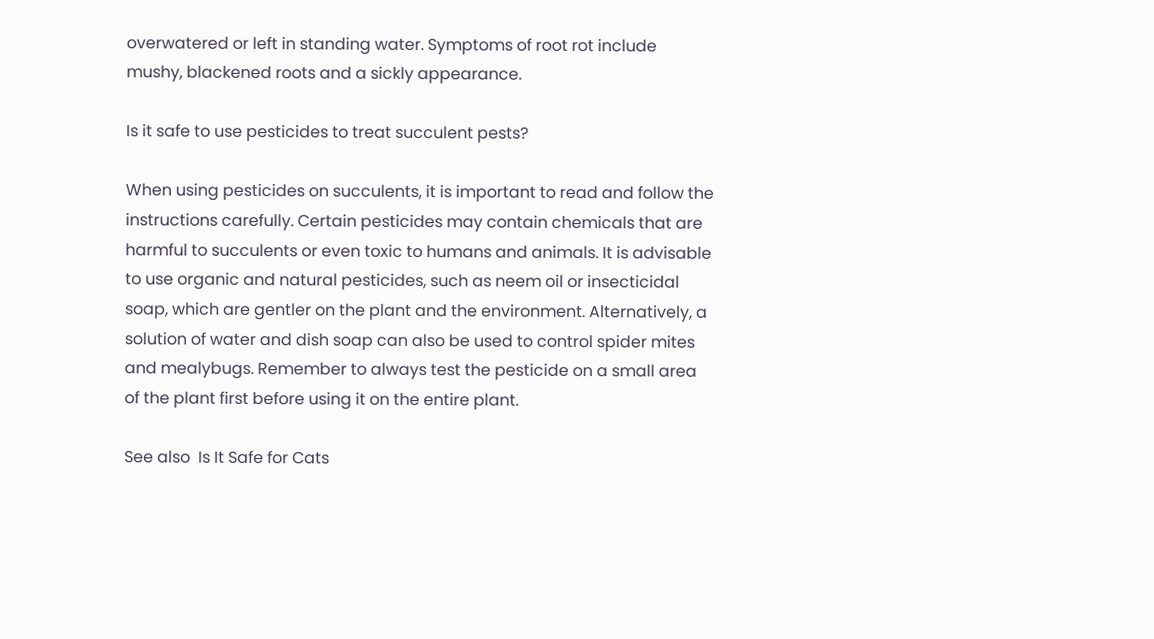overwatered or left in standing water. Symptoms of root rot include mushy, blackened roots and a sickly appearance.

Is it safe to use pesticides to treat succulent pests?

When using pesticides on succulents, it is important to read and follow the instructions carefully. Certain pesticides may contain chemicals that are harmful to succulents or even toxic to humans and animals. It is advisable to use organic and natural pesticides, such as neem oil or insecticidal soap, which are gentler on the plant and the environment. Alternatively, a solution of water and dish soap can also be used to control spider mites and mealybugs. Remember to always test the pesticide on a small area of the plant first before using it on the entire plant.

See also  Is It Safe for Cats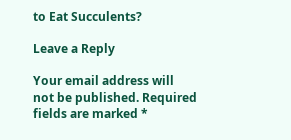to Eat Succulents?

Leave a Reply

Your email address will not be published. Required fields are marked *